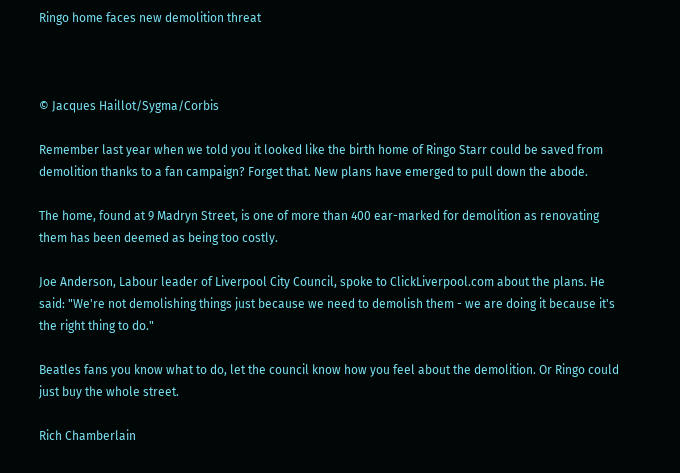Ringo home faces new demolition threat



© Jacques Haillot/Sygma/Corbis

Remember last year when we told you it looked like the birth home of Ringo Starr could be saved from demolition thanks to a fan campaign? Forget that. New plans have emerged to pull down the abode.

The home, found at 9 Madryn Street, is one of more than 400 ear-marked for demolition as renovating them has been deemed as being too costly.

Joe Anderson, Labour leader of Liverpool City Council, spoke to ClickLiverpool.com about the plans. He said: "We're not demolishing things just because we need to demolish them - we are doing it because it's the right thing to do."

Beatles fans you know what to do, let the council know how you feel about the demolition. Or Ringo could just buy the whole street.

Rich Chamberlain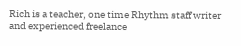Rich is a teacher, one time Rhythm staff writer and experienced freelance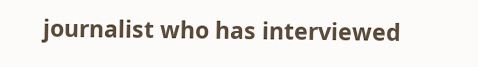journalist who has interviewed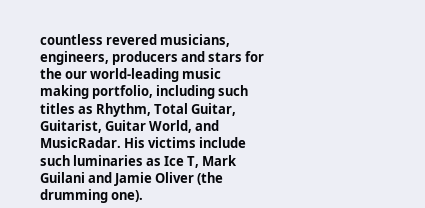countless revered musicians, engineers, producers and stars for the our world-leading music making portfolio, including such titles as Rhythm, Total Guitar, Guitarist, Guitar World, and MusicRadar. His victims include such luminaries as Ice T, Mark Guilani and Jamie Oliver (the drumming one).